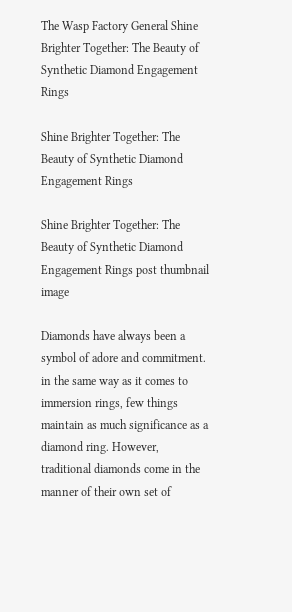The Wasp Factory General Shine Brighter Together: The Beauty of Synthetic Diamond Engagement Rings

Shine Brighter Together: The Beauty of Synthetic Diamond Engagement Rings

Shine Brighter Together: The Beauty of Synthetic Diamond Engagement Rings post thumbnail image

Diamonds have always been a symbol of adore and commitment. in the same way as it comes to immersion rings, few things maintain as much significance as a diamond ring. However, traditional diamonds come in the manner of their own set of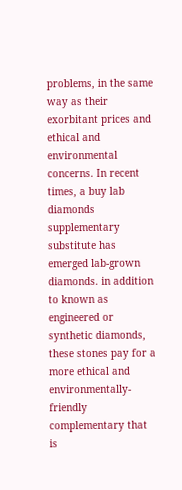problems, in the same way as their exorbitant prices and ethical and environmental concerns. In recent times, a buy lab diamonds supplementary substitute has emerged lab-grown diamonds. in addition to known as engineered or synthetic diamonds, these stones pay for a more ethical and environmentally-friendly complementary that is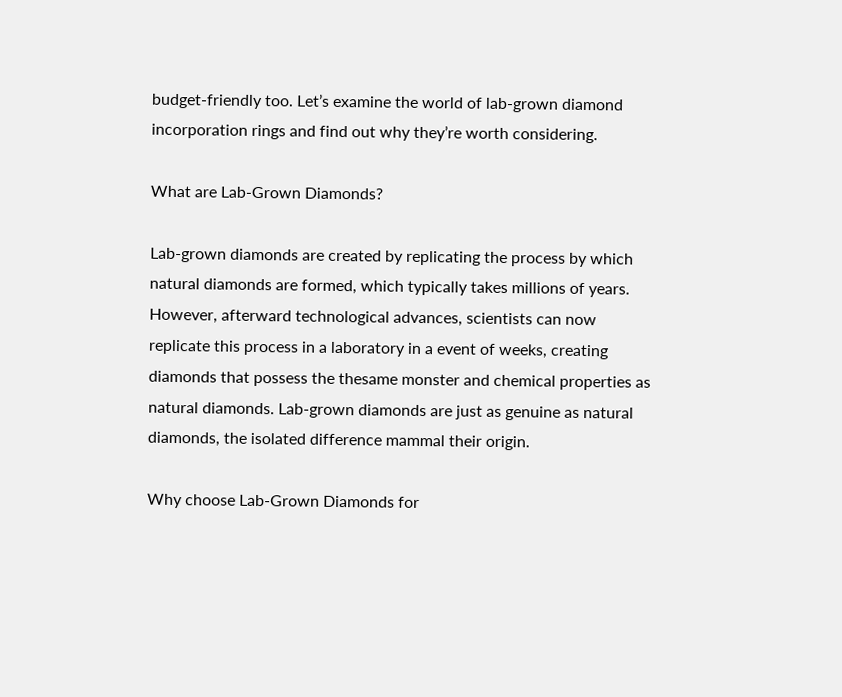budget-friendly too. Let’s examine the world of lab-grown diamond incorporation rings and find out why they’re worth considering.

What are Lab-Grown Diamonds?

Lab-grown diamonds are created by replicating the process by which natural diamonds are formed, which typically takes millions of years. However, afterward technological advances, scientists can now replicate this process in a laboratory in a event of weeks, creating diamonds that possess the thesame monster and chemical properties as natural diamonds. Lab-grown diamonds are just as genuine as natural diamonds, the isolated difference mammal their origin.

Why choose Lab-Grown Diamonds for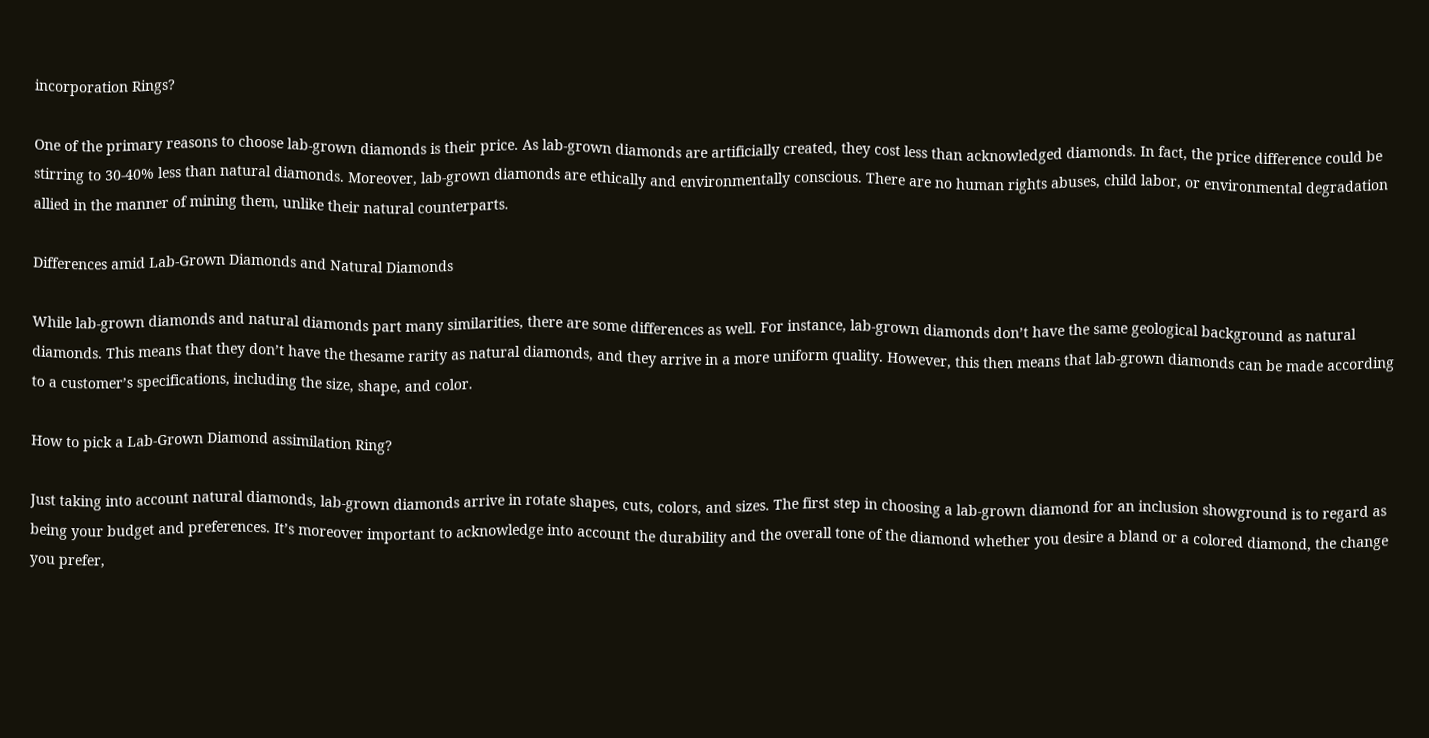incorporation Rings?

One of the primary reasons to choose lab-grown diamonds is their price. As lab-grown diamonds are artificially created, they cost less than acknowledged diamonds. In fact, the price difference could be stirring to 30-40% less than natural diamonds. Moreover, lab-grown diamonds are ethically and environmentally conscious. There are no human rights abuses, child labor, or environmental degradation allied in the manner of mining them, unlike their natural counterparts.

Differences amid Lab-Grown Diamonds and Natural Diamonds

While lab-grown diamonds and natural diamonds part many similarities, there are some differences as well. For instance, lab-grown diamonds don’t have the same geological background as natural diamonds. This means that they don’t have the thesame rarity as natural diamonds, and they arrive in a more uniform quality. However, this then means that lab-grown diamonds can be made according to a customer’s specifications, including the size, shape, and color.

How to pick a Lab-Grown Diamond assimilation Ring?

Just taking into account natural diamonds, lab-grown diamonds arrive in rotate shapes, cuts, colors, and sizes. The first step in choosing a lab-grown diamond for an inclusion showground is to regard as being your budget and preferences. It’s moreover important to acknowledge into account the durability and the overall tone of the diamond whether you desire a bland or a colored diamond, the change you prefer,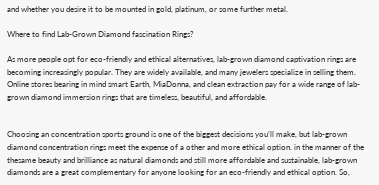and whether you desire it to be mounted in gold, platinum, or some further metal.

Where to find Lab-Grown Diamond fascination Rings?

As more people opt for eco-friendly and ethical alternatives, lab-grown diamond captivation rings are becoming increasingly popular. They are widely available, and many jewelers specialize in selling them. Online stores bearing in mind smart Earth, MiaDonna, and clean extraction pay for a wide range of lab-grown diamond immersion rings that are timeless, beautiful, and affordable.


Choosing an concentration sports ground is one of the biggest decisions you’ll make, but lab-grown diamond concentration rings meet the expense of a other and more ethical option. in the manner of the thesame beauty and brilliance as natural diamonds and still more affordable and sustainable, lab-grown diamonds are a great complementary for anyone looking for an eco-friendly and ethical option. So,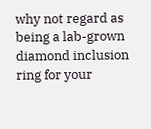why not regard as being a lab-grown diamond inclusion ring for your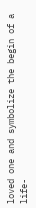loved one and symbolize the begin of a life-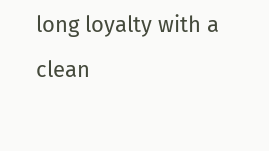long loyalty with a clean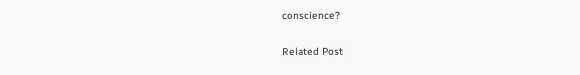conscience?

Related Post